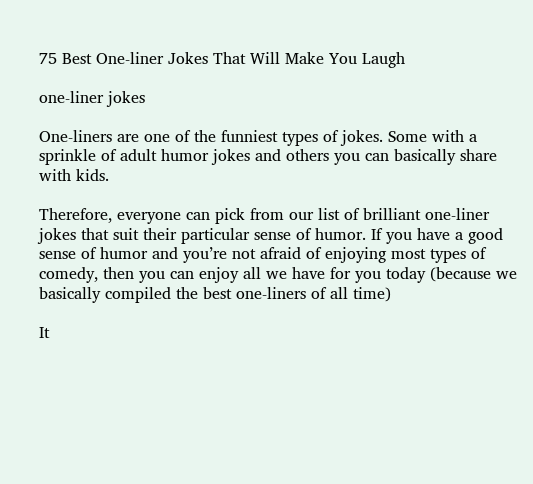75 Best One-liner Jokes That Will Make You Laugh

one-liner jokes

One-liners are one of the funniest types of jokes. Some with a sprinkle of adult humor jokes and others you can basically share with kids.

Therefore, everyone can pick from our list of brilliant one-liner jokes that suit their particular sense of humor. If you have a good sense of humor and you’re not afraid of enjoying most types of comedy, then you can enjoy all we have for you today (because we basically compiled the best one-liners of all time)

It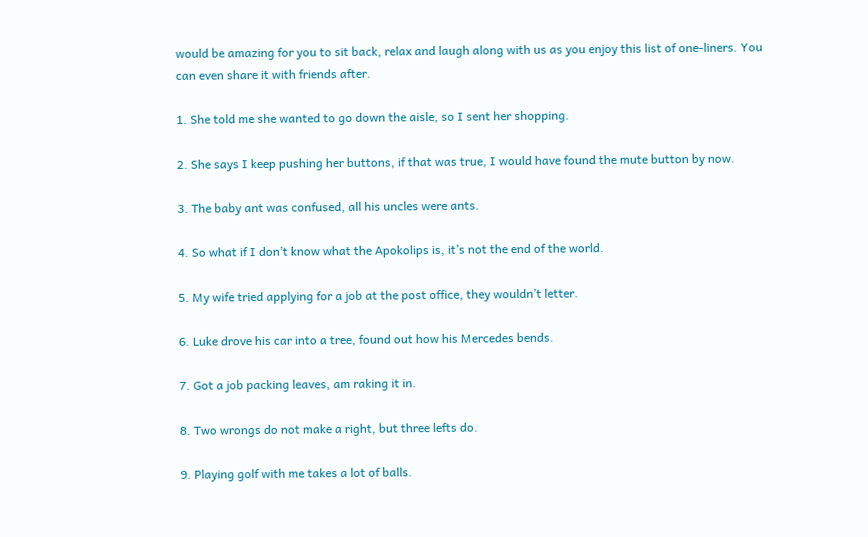would be amazing for you to sit back, relax and laugh along with us as you enjoy this list of one-liners. You can even share it with friends after.

1. She told me she wanted to go down the aisle, so I sent her shopping.

2. She says I keep pushing her buttons, if that was true, I would have found the mute button by now.

3. The baby ant was confused, all his uncles were ants.

4. So what if I don’t know what the Apokolips is, it’s not the end of the world.

5. My wife tried applying for a job at the post office, they wouldn’t letter.

6. Luke drove his car into a tree, found out how his Mercedes bends.

7. Got a job packing leaves, am raking it in.

8. Two wrongs do not make a right, but three lefts do.

9. Playing golf with me takes a lot of balls.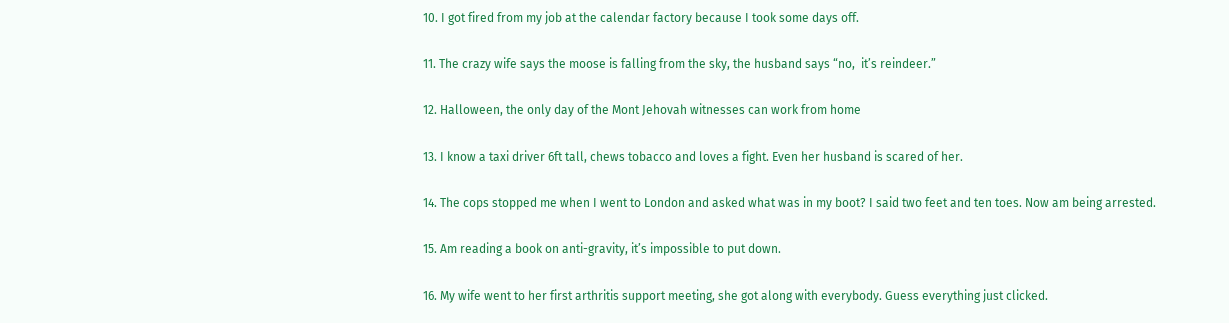10. I got fired from my job at the calendar factory because I took some days off.

11. The crazy wife says the moose is falling from the sky, the husband says “no,  it’s reindeer.”

12. Halloween, the only day of the Mont Jehovah witnesses can work from home

13. I know a taxi driver 6ft tall, chews tobacco and loves a fight. Even her husband is scared of her.

14. The cops stopped me when I went to London and asked what was in my boot? I said two feet and ten toes. Now am being arrested.

15. Am reading a book on anti-gravity, it’s impossible to put down.

16. My wife went to her first arthritis support meeting, she got along with everybody. Guess everything just clicked.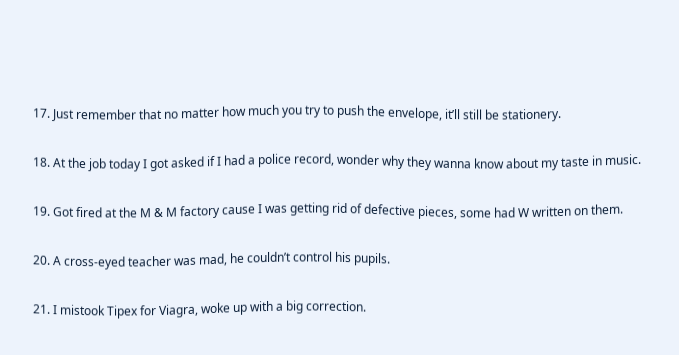17. Just remember that no matter how much you try to push the envelope, it’ll still be stationery.

18. At the job today I got asked if I had a police record, wonder why they wanna know about my taste in music.

19. Got fired at the M & M factory cause I was getting rid of defective pieces, some had W written on them.

20. A cross-eyed teacher was mad, he couldn’t control his pupils.

21. I mistook Tipex for Viagra, woke up with a big correction.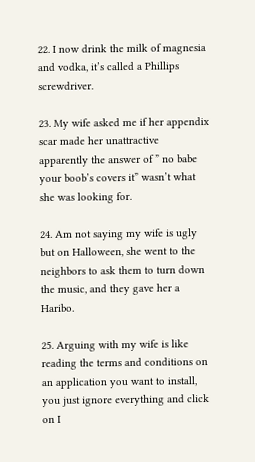22. I now drink the milk of magnesia and vodka, it’s called a Phillips screwdriver.

23. My wife asked me if her appendix scar made her unattractive apparently the answer of ” no babe your boob’s covers it” wasn’t what she was looking for.

24. Am not saying my wife is ugly but on Halloween, she went to the neighbors to ask them to turn down the music, and they gave her a Haribo.

25. Arguing with my wife is like reading the terms and conditions on an application you want to install, you just ignore everything and click on I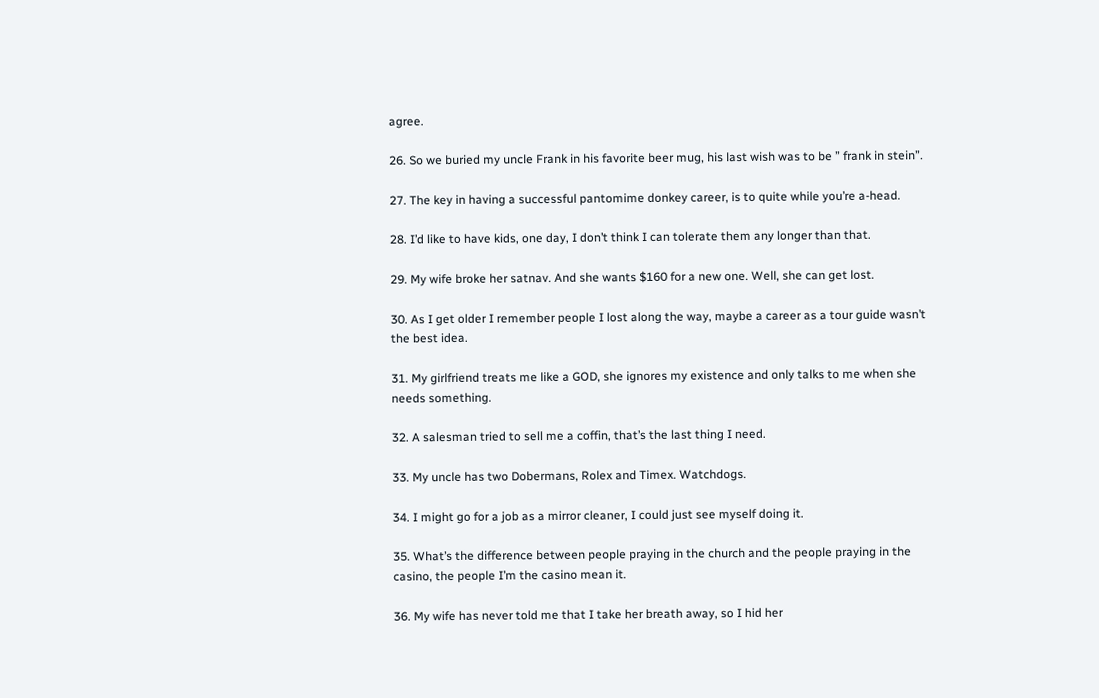agree.

26. So we buried my uncle Frank in his favorite beer mug, his last wish was to be ” frank in stein”.

27. The key in having a successful pantomime donkey career, is to quite while you’re a-head.

28. I’d like to have kids, one day, I don’t think I can tolerate them any longer than that.

29. My wife broke her satnav. And she wants $160 for a new one. Well, she can get lost.

30. As I get older I remember people I lost along the way, maybe a career as a tour guide wasn’t the best idea.

31. My girlfriend treats me like a GOD, she ignores my existence and only talks to me when she needs something.

32. A salesman tried to sell me a coffin, that’s the last thing I need.

33. My uncle has two Dobermans, Rolex and Timex. Watchdogs.

34. I might go for a job as a mirror cleaner, I could just see myself doing it.

35. What’s the difference between people praying in the church and the people praying in the casino, the people I’m the casino mean it.

36. My wife has never told me that I take her breath away, so I hid her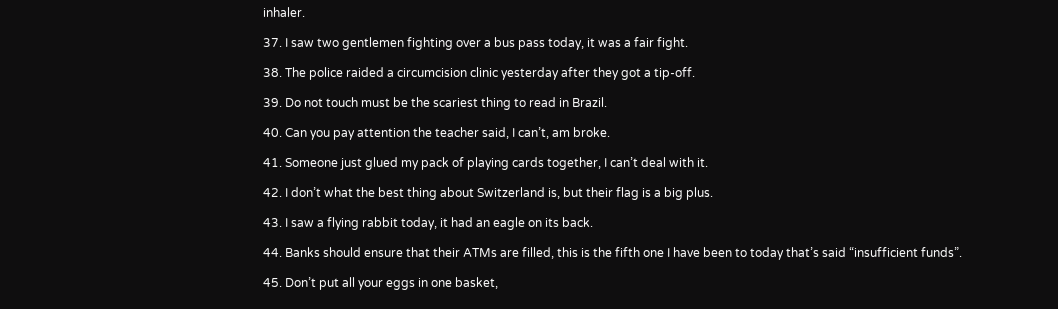inhaler.

37. I saw two gentlemen fighting over a bus pass today, it was a fair fight.

38. The police raided a circumcision clinic yesterday after they got a tip-off.

39. Do not touch must be the scariest thing to read in Brazil.

40. Can you pay attention the teacher said, I can’t, am broke.

41. Someone just glued my pack of playing cards together, I can’t deal with it.

42. I don’t what the best thing about Switzerland is, but their flag is a big plus.

43. I saw a flying rabbit today, it had an eagle on its back.

44. Banks should ensure that their ATMs are filled, this is the fifth one I have been to today that’s said “insufficient funds”.

45. Don’t put all your eggs in one basket,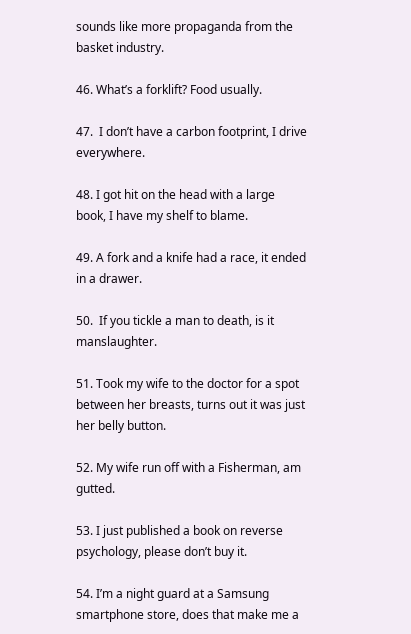sounds like more propaganda from the basket industry.

46. What’s a forklift? Food usually.

47.  I don’t have a carbon footprint, I drive everywhere.

48. I got hit on the head with a large book, I have my shelf to blame.

49. A fork and a knife had a race, it ended in a drawer.

50.  If you tickle a man to death, is it manslaughter.

51. Took my wife to the doctor for a spot between her breasts, turns out it was just her belly button.

52. My wife run off with a Fisherman, am gutted.

53. I just published a book on reverse psychology, please don’t buy it.

54. I’m a night guard at a Samsung smartphone store, does that make me a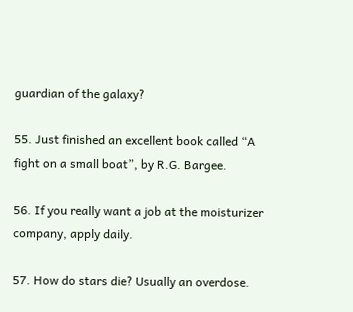guardian of the galaxy?

55. Just finished an excellent book called “A fight on a small boat”, by R.G. Bargee.

56. If you really want a job at the moisturizer company, apply daily.

57. How do stars die? Usually an overdose.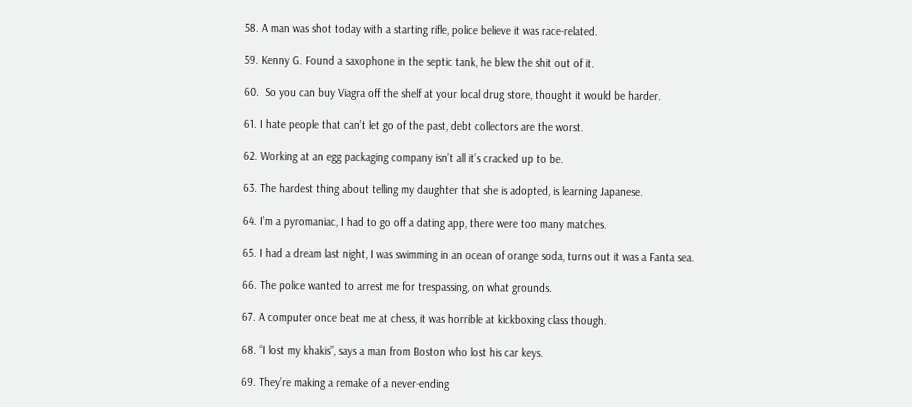58. A man was shot today with a starting rifle, police believe it was race-related.

59. Kenny G. Found a saxophone in the septic tank, he blew the shit out of it.

60.  So you can buy Viagra off the shelf at your local drug store, thought it would be harder.

61. I hate people that can’t let go of the past, debt collectors are the worst.

62. Working at an egg packaging company isn’t all it’s cracked up to be.

63. The hardest thing about telling my daughter that she is adopted, is learning Japanese.

64. I’m a pyromaniac, I had to go off a dating app, there were too many matches.

65. I had a dream last night, I was swimming in an ocean of orange soda, turns out it was a Fanta sea.

66. The police wanted to arrest me for trespassing, on what grounds.

67. A computer once beat me at chess, it was horrible at kickboxing class though.

68. “I lost my khakis”, says a man from Boston who lost his car keys.

69. They’re making a remake of a never-ending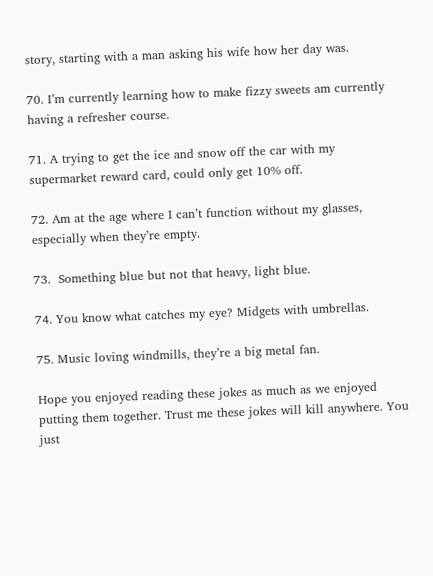story, starting with a man asking his wife how her day was.

70. I’m currently learning how to make fizzy sweets am currently having a refresher course.

71. A trying to get the ice and snow off the car with my supermarket reward card, could only get 10% off.

72. Am at the age where I can’t function without my glasses, especially when they’re empty.

73.  Something blue but not that heavy, light blue.

74. You know what catches my eye? Midgets with umbrellas.

75. Music loving windmills, they’re a big metal fan.

Hope you enjoyed reading these jokes as much as we enjoyed putting them together. Trust me these jokes will kill anywhere. You just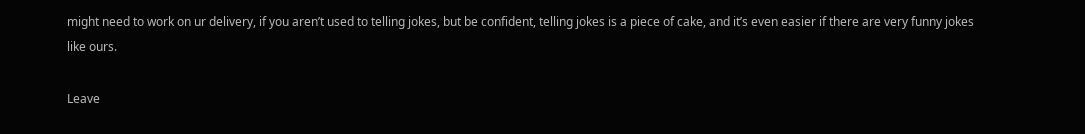might need to work on ur delivery, if you aren’t used to telling jokes, but be confident, telling jokes is a piece of cake, and it’s even easier if there are very funny jokes like ours.

Leave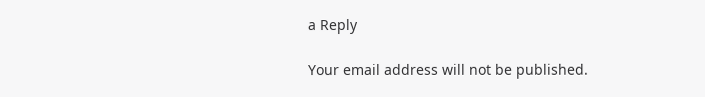a Reply

Your email address will not be published.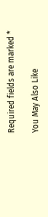Required fields are marked *

You May Also Like